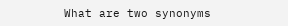What are two synonyms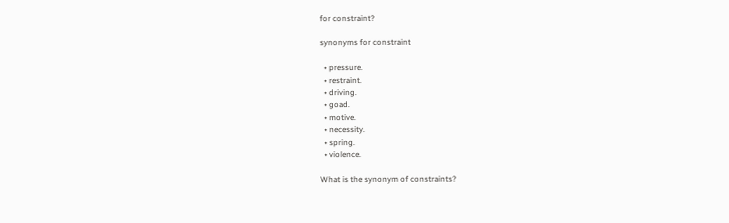for constraint?

synonyms for constraint

  • pressure.
  • restraint.
  • driving.
  • goad.
  • motive.
  • necessity.
  • spring.
  • violence.

What is the synonym of constraints?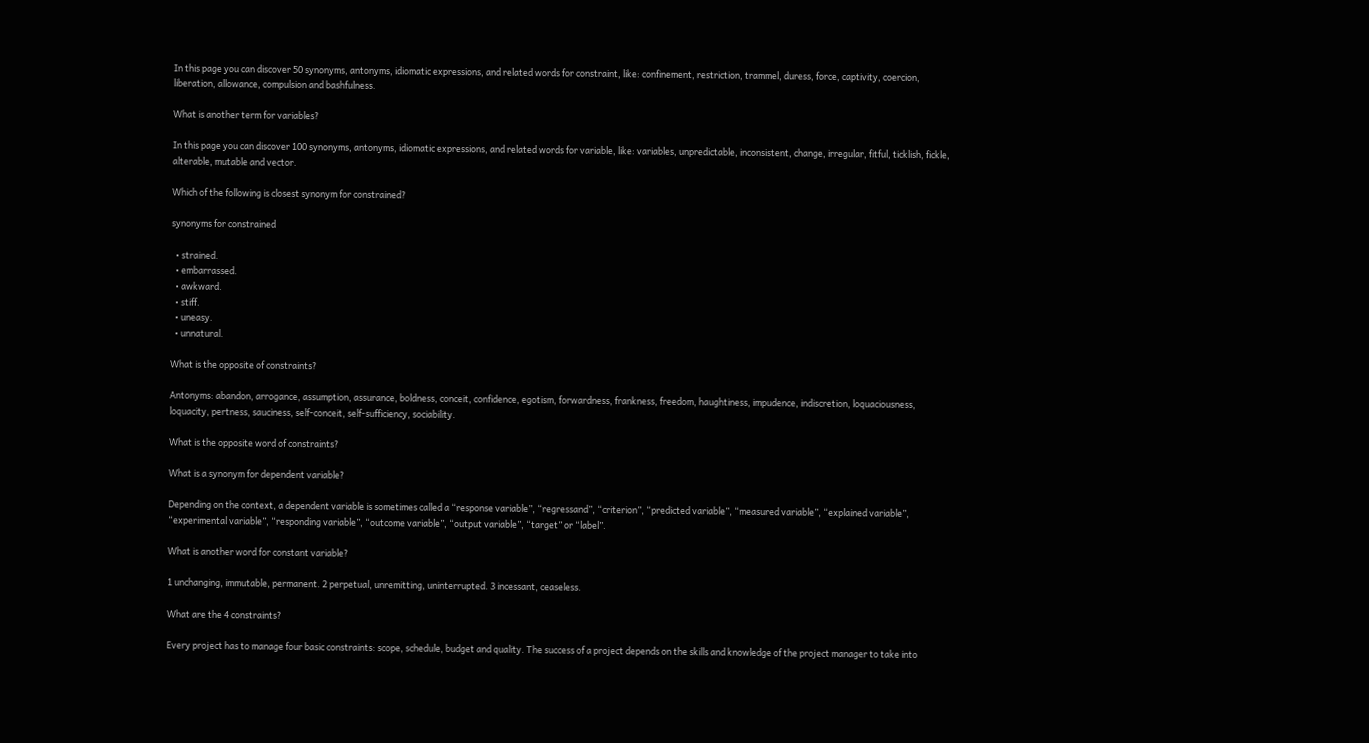In this page you can discover 50 synonyms, antonyms, idiomatic expressions, and related words for constraint, like: confinement, restriction, trammel, duress, force, captivity, coercion, liberation, allowance, compulsion and bashfulness.

What is another term for variables?

In this page you can discover 100 synonyms, antonyms, idiomatic expressions, and related words for variable, like: variables, unpredictable, inconsistent, change, irregular, fitful, ticklish, fickle, alterable, mutable and vector.

Which of the following is closest synonym for constrained?

synonyms for constrained

  • strained.
  • embarrassed.
  • awkward.
  • stiff.
  • uneasy.
  • unnatural.

What is the opposite of constraints?

Antonyms: abandon, arrogance, assumption, assurance, boldness, conceit, confidence, egotism, forwardness, frankness, freedom, haughtiness, impudence, indiscretion, loquaciousness, loquacity, pertness, sauciness, self-conceit, self-sufficiency, sociability.

What is the opposite word of constraints?

What is a synonym for dependent variable?

Depending on the context, a dependent variable is sometimes called a “response variable”, “regressand”, “criterion”, “predicted variable”, “measured variable”, “explained variable”, “experimental variable”, “responding variable”, “outcome variable”, “output variable”, “target” or “label”.

What is another word for constant variable?

1 unchanging, immutable, permanent. 2 perpetual, unremitting, uninterrupted. 3 incessant, ceaseless.

What are the 4 constraints?

Every project has to manage four basic constraints: scope, schedule, budget and quality. The success of a project depends on the skills and knowledge of the project manager to take into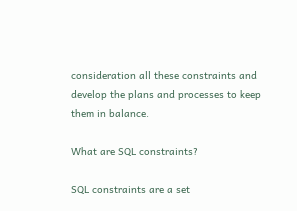consideration all these constraints and develop the plans and processes to keep them in balance.

What are SQL constraints?

SQL constraints are a set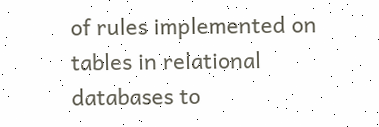of rules implemented on tables in relational databases to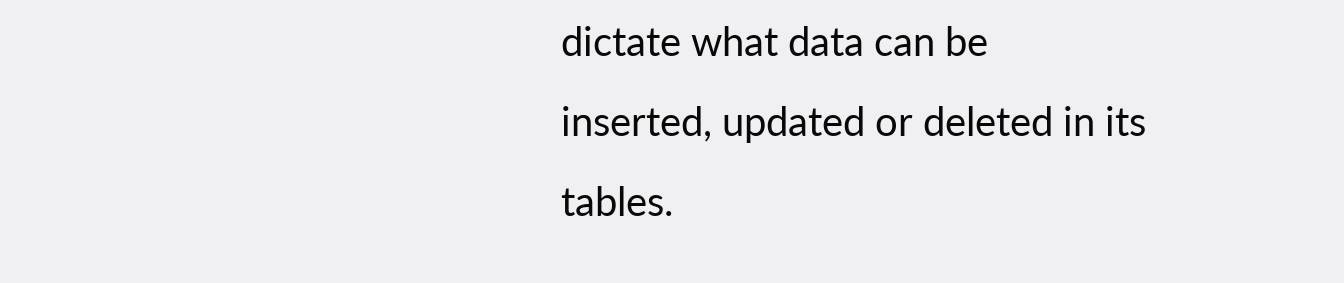dictate what data can be inserted, updated or deleted in its tables.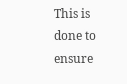This is done to ensure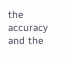the accuracy and the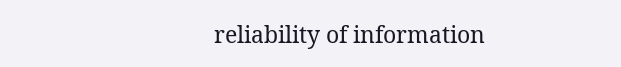reliability of information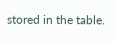stored in the table.